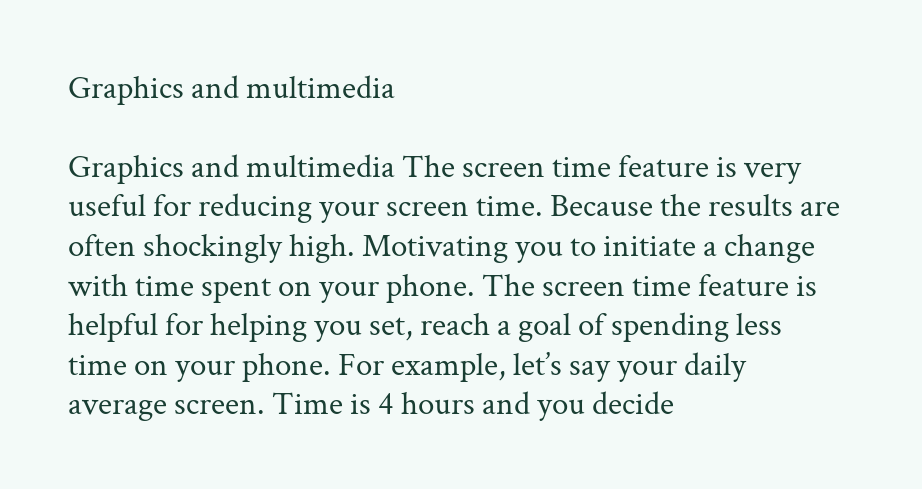Graphics and multimedia

Graphics and multimedia The screen time feature is very useful for reducing your screen time. Because the results are often shockingly high. Motivating you to initiate a change with time spent on your phone. The screen time feature is helpful for helping you set, reach a goal of spending less time on your phone. For example, let’s say your daily average screen. Time is 4 hours and you decide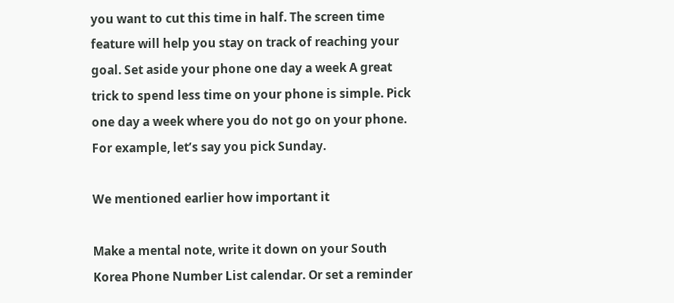you want to cut this time in half. The screen time feature will help you stay on track of reaching your goal. Set aside your phone one day a week A great trick to spend less time on your phone is simple. Pick one day a week where you do not go on your phone. For example, let’s say you pick Sunday.

We mentioned earlier how important it

Make a mental note, write it down on your South Korea Phone Number List calendar. Or set a reminder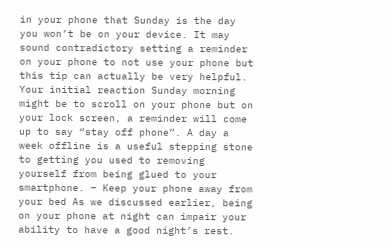in your phone that Sunday is the day you won’t be on your device. It may sound contradictory setting a reminder on your phone to not use your phone but this tip can actually be very helpful. Your initial reaction Sunday morning might be to scroll on your phone but on your lock screen, a reminder will come up to say “stay off phone”. A day a week offline is a useful stepping stone to getting you used to removing yourself from being glued to your smartphone. – Keep your phone away from your bed As we discussed earlier, being on your phone at night can impair your ability to have a good night’s rest.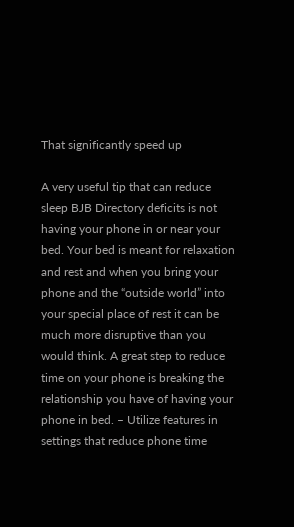That significantly speed up

A very useful tip that can reduce sleep BJB Directory deficits is not having your phone in or near your bed. Your bed is meant for relaxation and rest and when you bring your phone and the “outside world” into your special place of rest it can be much more disruptive than you would think. A great step to reduce time on your phone is breaking the relationship you have of having your phone in bed. – Utilize features in settings that reduce phone time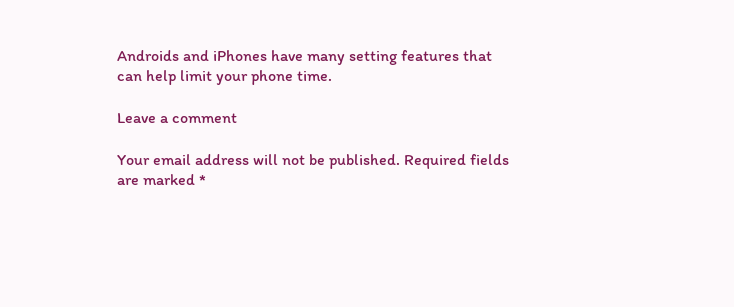Androids and iPhones have many setting features that can help limit your phone time.

Leave a comment

Your email address will not be published. Required fields are marked *